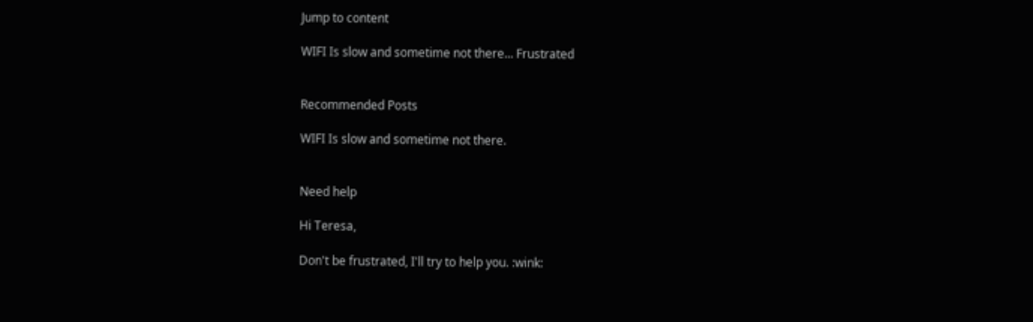Jump to content

WIFI Is slow and sometime not there... Frustrated


Recommended Posts

WIFI Is slow and sometime not there.


Need help

Hi Teresa,

Don't be frustrated, I'll try to help you. :wink: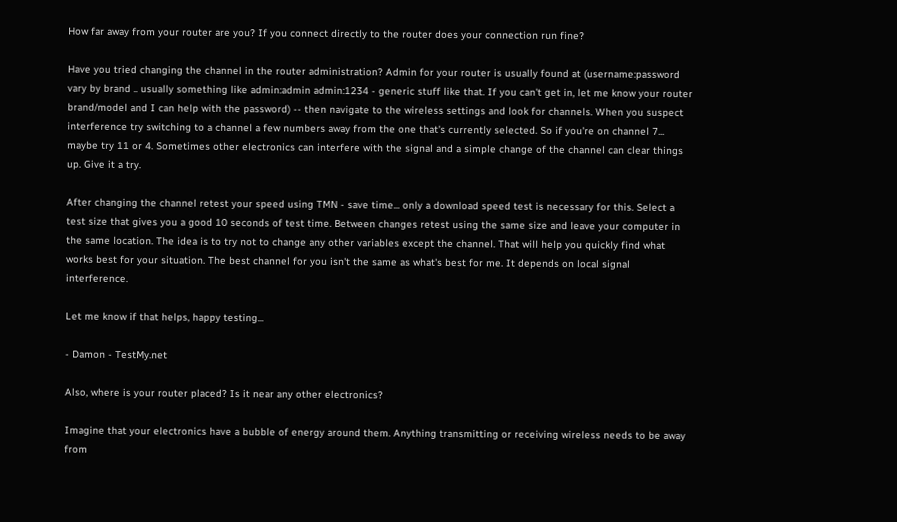How far away from your router are you? If you connect directly to the router does your connection run fine?

Have you tried changing the channel in the router administration? Admin for your router is usually found at (username:password vary by brand .. usually something like admin:admin admin:1234 - generic stuff like that. If you can't get in, let me know your router brand/model and I can help with the password) -- then navigate to the wireless settings and look for channels. When you suspect interference try switching to a channel a few numbers away from the one that's currently selected. So if you're on channel 7... maybe try 11 or 4. Sometimes other electronics can interfere with the signal and a simple change of the channel can clear things up. Give it a try.

After changing the channel retest your speed using TMN - save time... only a download speed test is necessary for this. Select a test size that gives you a good 10 seconds of test time. Between changes retest using the same size and leave your computer in the same location. The idea is to try not to change any other variables except the channel. That will help you quickly find what works best for your situation. The best channel for you isn't the same as what's best for me. It depends on local signal interference.

Let me know if that helps, happy testing...

- Damon - TestMy.net

Also, where is your router placed? Is it near any other electronics?

Imagine that your electronics have a bubble of energy around them. Anything transmitting or receiving wireless needs to be away from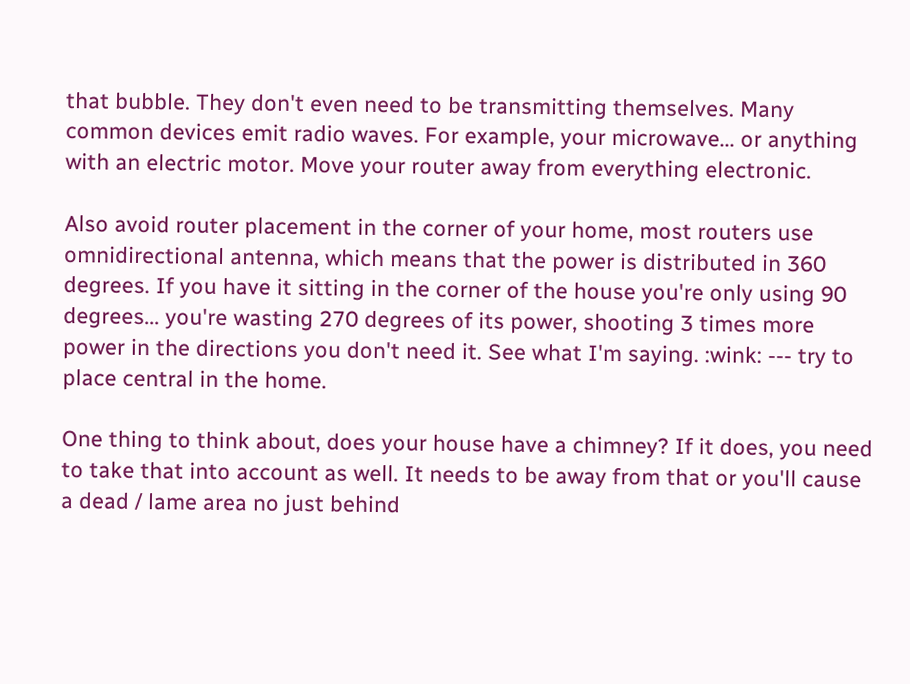that bubble. They don't even need to be transmitting themselves. Many common devices emit radio waves. For example, your microwave... or anything with an electric motor. Move your router away from everything electronic.

Also avoid router placement in the corner of your home, most routers use omnidirectional antenna, which means that the power is distributed in 360 degrees. If you have it sitting in the corner of the house you're only using 90 degrees... you're wasting 270 degrees of its power, shooting 3 times more power in the directions you don't need it. See what I'm saying. :wink: --- try to place central in the home.

One thing to think about, does your house have a chimney? If it does, you need to take that into account as well. It needs to be away from that or you'll cause a dead / lame area no just behind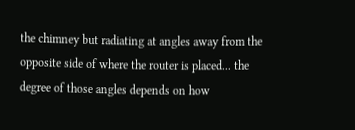the chimney but radiating at angles away from the opposite side of where the router is placed... the degree of those angles depends on how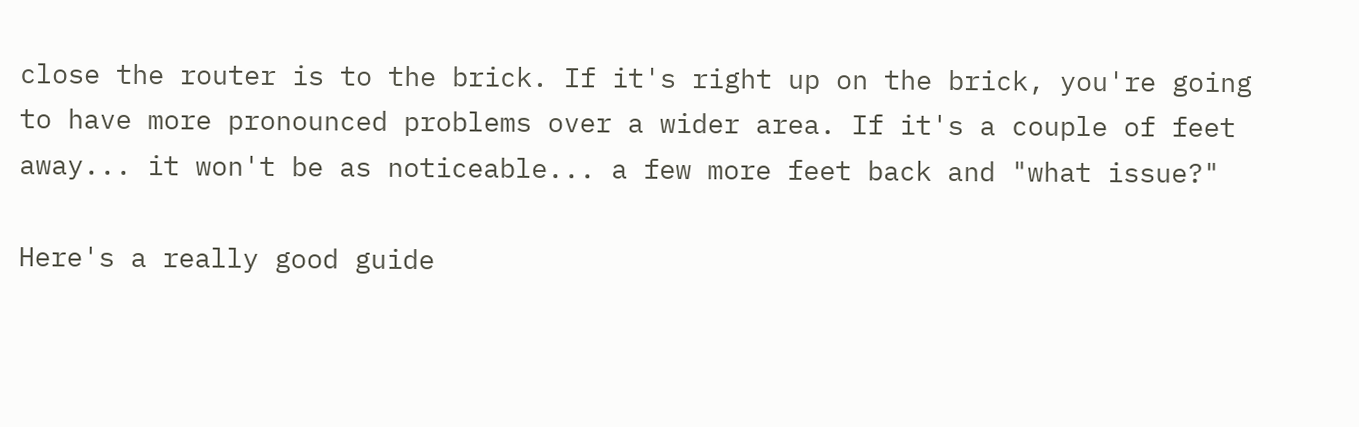close the router is to the brick. If it's right up on the brick, you're going to have more pronounced problems over a wider area. If it's a couple of feet away... it won't be as noticeable... a few more feet back and "what issue?"

Here's a really good guide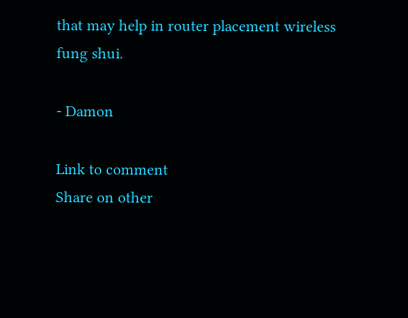that may help in router placement wireless fung shui.

- Damon

Link to comment
Share on other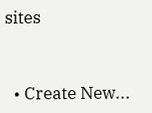sites


  • Create New...